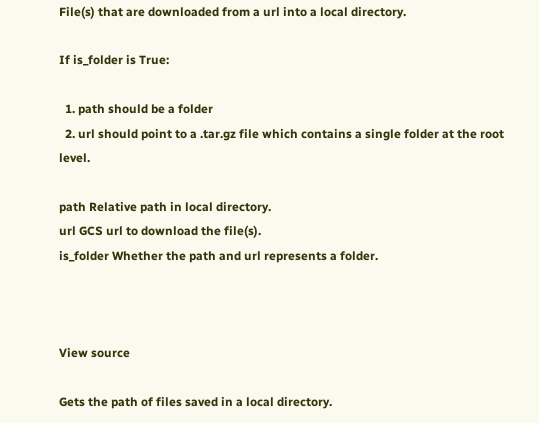File(s) that are downloaded from a url into a local directory.

If is_folder is True:

  1. path should be a folder
  2. url should point to a .tar.gz file which contains a single folder at the root level.

path Relative path in local directory.
url GCS url to download the file(s).
is_folder Whether the path and url represents a folder.



View source

Gets the path of files saved in a local directory.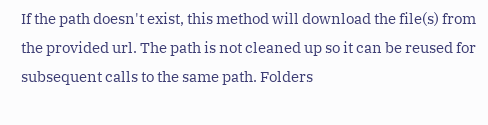If the path doesn't exist, this method will download the file(s) from the provided url. The path is not cleaned up so it can be reused for subsequent calls to the same path. Folders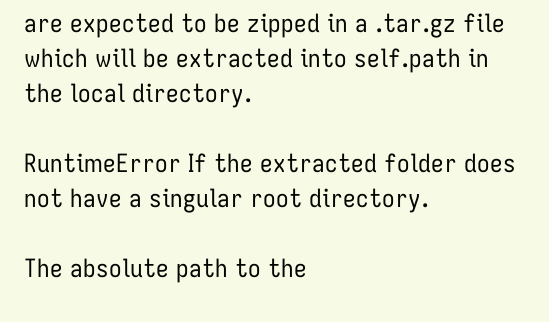are expected to be zipped in a .tar.gz file which will be extracted into self.path in the local directory.

RuntimeError If the extracted folder does not have a singular root directory.

The absolute path to the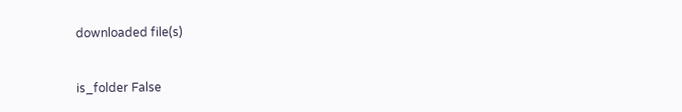downloaded file(s)


is_folder False